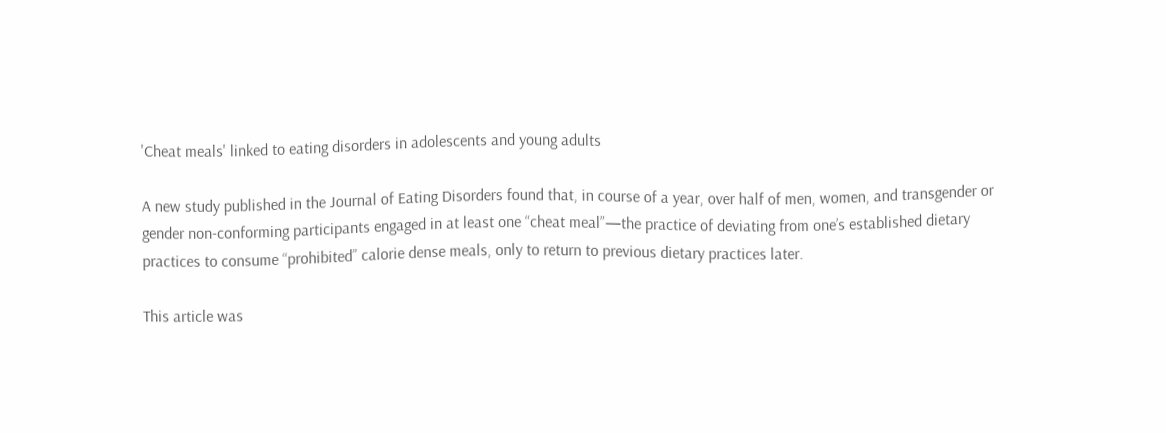'Cheat meals' linked to eating disorders in adolescents and young adults

A new study published in the Journal of Eating Disorders found that, in course of a year, over half of men, women, and transgender or gender non-conforming participants engaged in at least one “cheat meal”—the practice of deviating from one’s established dietary practices to consume “prohibited” calorie dense meals, only to return to previous dietary practices later.

This article was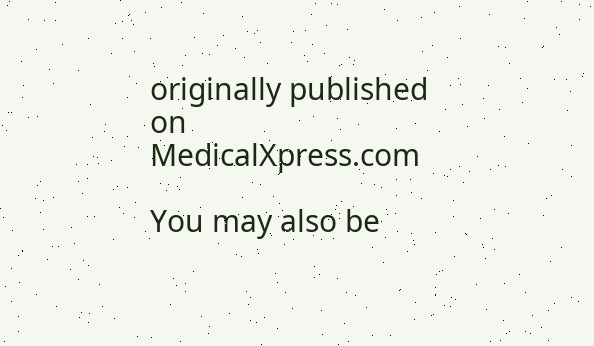originally published on MedicalXpress.com

You may also be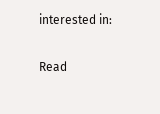interested in:

Read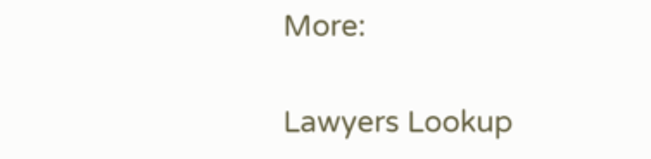More:

Lawyers Lookup